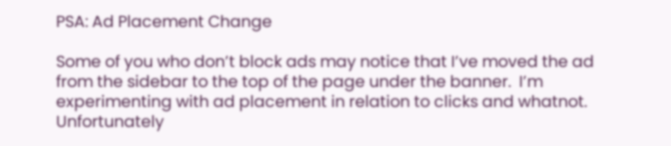PSA: Ad Placement Change

Some of you who don’t block ads may notice that I’ve moved the ad from the sidebar to the top of the page under the banner.  I’m experimenting with ad placement in relation to clicks and whatnot.  Unfortunately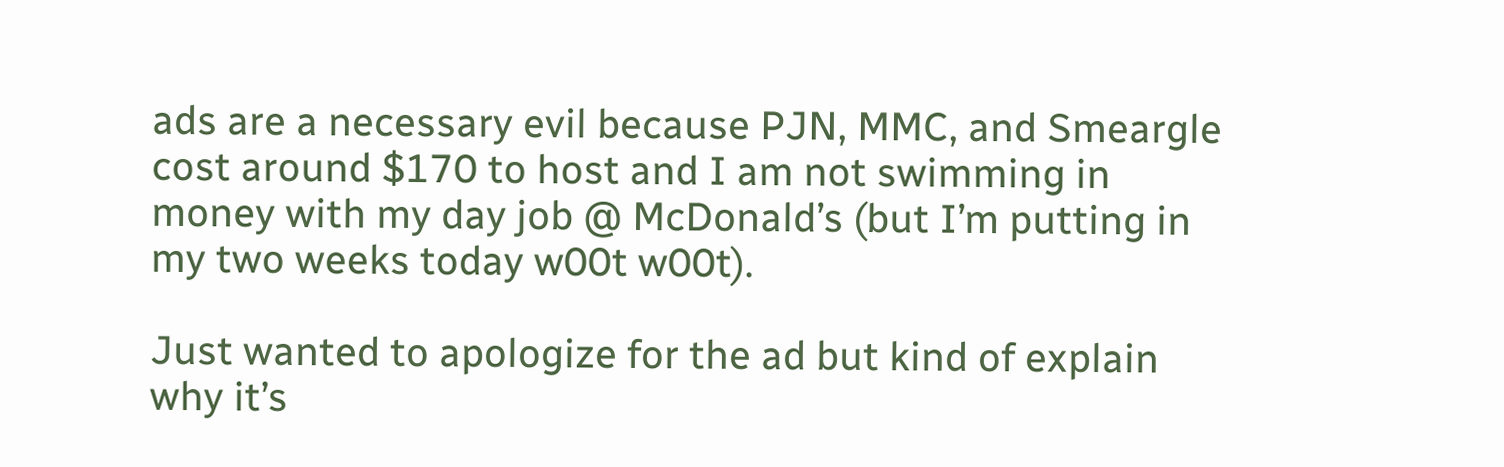ads are a necessary evil because PJN, MMC, and Smeargle cost around $170 to host and I am not swimming in money with my day job @ McDonald’s (but I’m putting in my two weeks today w00t w00t).

Just wanted to apologize for the ad but kind of explain why it’s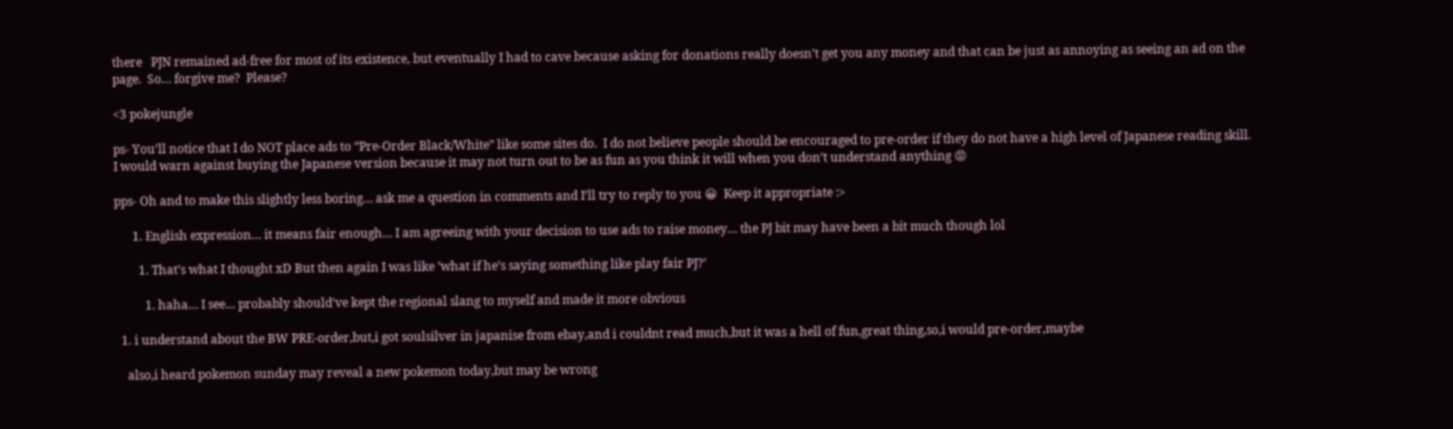there   PJN remained ad-free for most of its existence, but eventually I had to cave because asking for donations really doesn’t get you any money and that can be just as annoying as seeing an ad on the page.  So… forgive me?  Please?

<3 pokejungle

ps- You’ll notice that I do NOT place ads to “Pre-Order Black/White” like some sites do.  I do not believe people should be encouraged to pre-order if they do not have a high level of Japanese reading skill.  I would warn against buying the Japanese version because it may not turn out to be as fun as you think it will when you don’t understand anything 😡

pps- Oh and to make this slightly less boring… ask me a question in comments and I’ll try to reply to you 😀  Keep it appropriate :>

      1. English expression… it means fair enough… I am agreeing with your decision to use ads to raise money… the PJ bit may have been a bit much though lol

        1. That’s what I thought xD But then again I was like ‘what if he’s saying something like play fair PJ?’

          1. haha… I see… probably should’ve kept the regional slang to myself and made it more obvious

  1. i understand about the BW PRE-order,but,i got soulsilver in japanise from ebay,and i couldnt read much,but it was a hell of fun,great thing,so,i would pre-order,maybe

    also,i heard pokemon sunday may reveal a new pokemon today,but may be wrong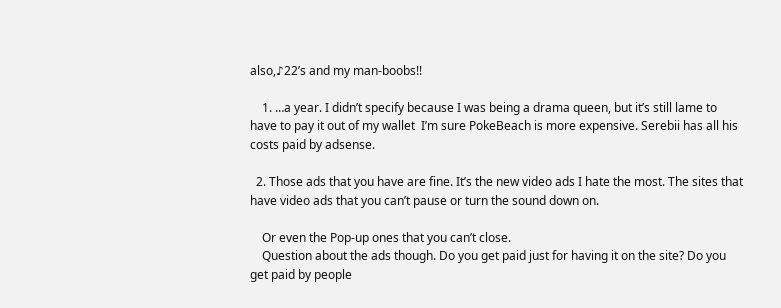also,♪22’s and my man-boobs!!

    1. …a year. I didn’t specify because I was being a drama queen, but it’s still lame to have to pay it out of my wallet  I’m sure PokeBeach is more expensive. Serebii has all his costs paid by adsense.

  2. Those ads that you have are fine. It’s the new video ads I hate the most. The sites that have video ads that you can’t pause or turn the sound down on.

    Or even the Pop-up ones that you can’t close.
    Question about the ads though. Do you get paid just for having it on the site? Do you get paid by people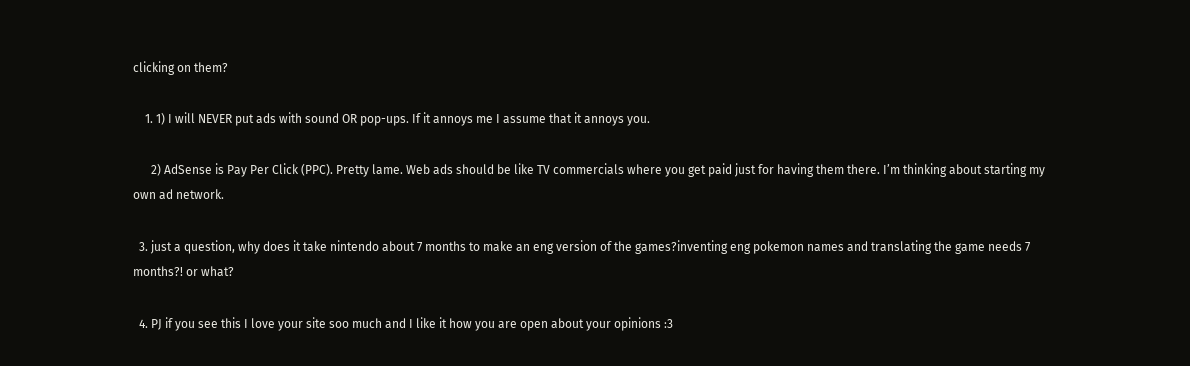clicking on them?

    1. 1) I will NEVER put ads with sound OR pop-ups. If it annoys me I assume that it annoys you.

      2) AdSense is Pay Per Click (PPC). Pretty lame. Web ads should be like TV commercials where you get paid just for having them there. I’m thinking about starting my own ad network.

  3. just a question, why does it take nintendo about 7 months to make an eng version of the games?inventing eng pokemon names and translating the game needs 7 months?! or what?

  4. PJ if you see this I love your site soo much and I like it how you are open about your opinions :3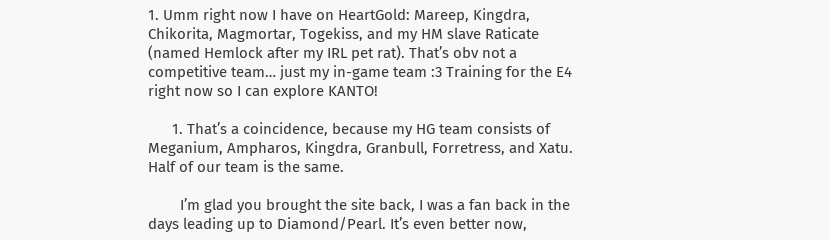1. Umm right now I have on HeartGold: Mareep, Kingdra, Chikorita, Magmortar, Togekiss, and my HM slave Raticate (named Hemlock after my IRL pet rat). That’s obv not a competitive team… just my in-game team :3 Training for the E4 right now so I can explore KANTO!

      1. That’s a coincidence, because my HG team consists of Meganium, Ampharos, Kingdra, Granbull, Forretress, and Xatu. Half of our team is the same.

        I’m glad you brought the site back, I was a fan back in the days leading up to Diamond/Pearl. It’s even better now,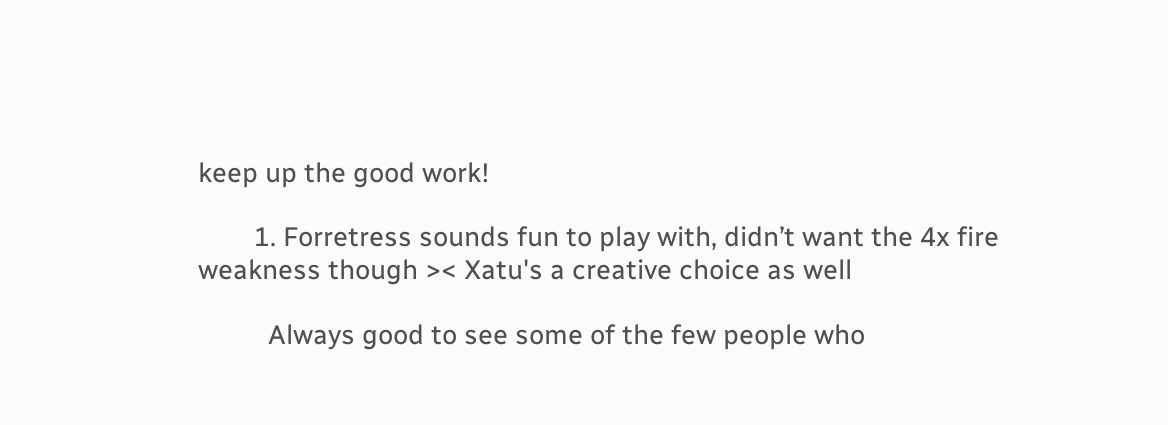keep up the good work!

        1. Forretress sounds fun to play with, didn’t want the 4x fire weakness though >< Xatu's a creative choice as well

          Always good to see some of the few people who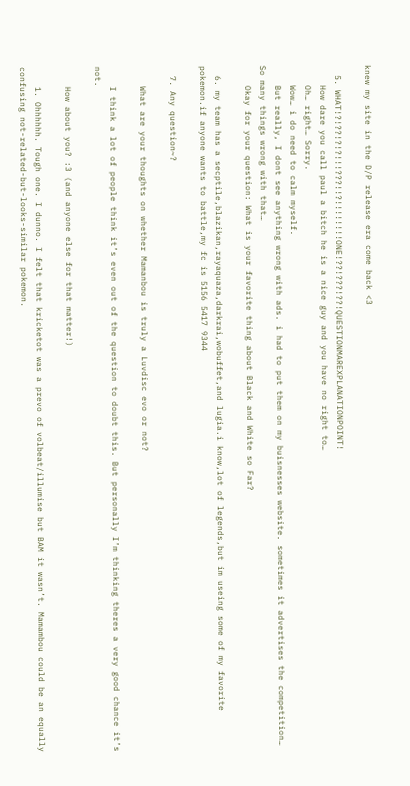knew my site in the D/P release era come back <3

  5. WHAT!?!??!?!?!!!???!!?!!!!!!!!ONE!??!???!??!QUESTIONMAREXPLANATIONPOINT!
    How dare you call paul a bitch he is a nice guy and you have no right to…
    Oh… right… Sorry.
    Wow… i do need to calm myself.
    But really, I dont see anything wrong with ads. i had to put them on my buisnesses website. sometimes it advertises the competition… So many things wrong with that…
    Okay for your question: What is your favorite thing about Black and White so Far?

  6. my team has a secptile,blazikan,rayaquaza,darkrai,wobuffet,and lugia.i know,lot of legends,but im useing some of my favorite pokemon.if anyone wants to battle,my fc is 5156 5417 9344

  7. Any question~?

    What are your thoughts on whether Mamanbou is truly a Luvdisc evo or not?

    I think a lot of people think it’s even out of the question to doubt this. But personally I’m thinking theres a very good chance it’s not.

    How about you? :3 (and anyone else for that matter!)

    1. Ohhhhhh. Tough one. I dunno. I felt that kricketot was a prevo of volbeat/illumise but BAM it wasn’t. Mamambou could be an equally confusing not-related-but-looks-similar pokemon.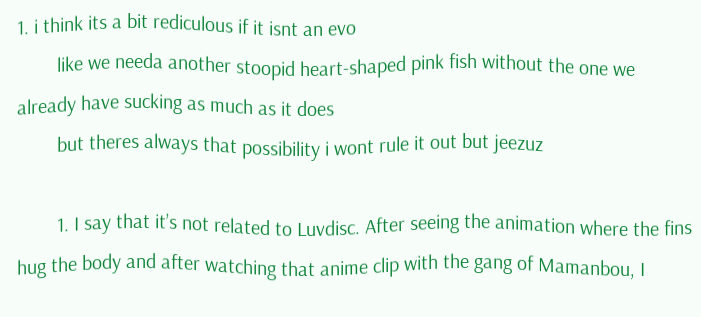1. i think its a bit rediculous if it isnt an evo
        like we needa another stoopid heart-shaped pink fish without the one we already have sucking as much as it does
        but theres always that possibility i wont rule it out but jeezuz

        1. I say that it’s not related to Luvdisc. After seeing the animation where the fins hug the body and after watching that anime clip with the gang of Mamanbou, I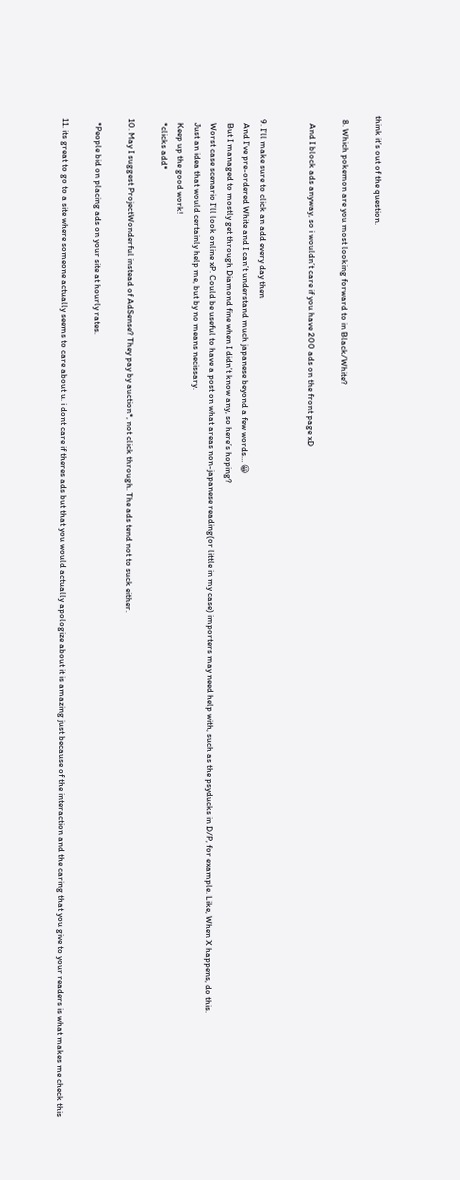think it’s out of the question.

  8. Which pokemon are you most looking forward to in Black/White?

    And I block ads anyway, so i wouldn’t care if you have 200 ads on the front page xD


  9. I’ll make sure to click an add every day then
    And I’ve pre-ordered White and I can’t understand much japanese beyond a few words… 😀
    But I managed to mostly get through Diamond fine when I didn’t know any, so here’s hoping?
    Worst case scenario I’ll look online xP. Could be useful to have a post on what areas non-japanese reading(or little in my case) importers may need help with, such as the psyducks in D/P, for example. Like, When X happens, do this.
    Just an idea that would certainly help me, but by no means necissary.
    Keep up the good work!
    *clicks add*

  10. May I suggest ProjectWonderful instead of AdSense? They pay by auction*, not click through. The ads tend not to suck either.

    *People bid on placing ads on your site at hourly rates.

  11. its great to go to a site where someone actually seems to care about u. i dont care if theres ads but that you would actually apologize about it is amazing just because of the interaction and the caring that you give to your readers is what makes me check this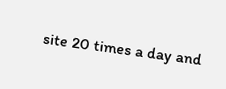site 20 times a day and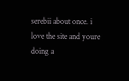serebii about once. i love the site and youre doing a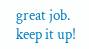great job. keep it up!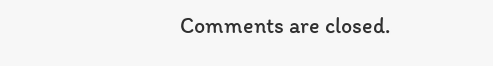Comments are closed.